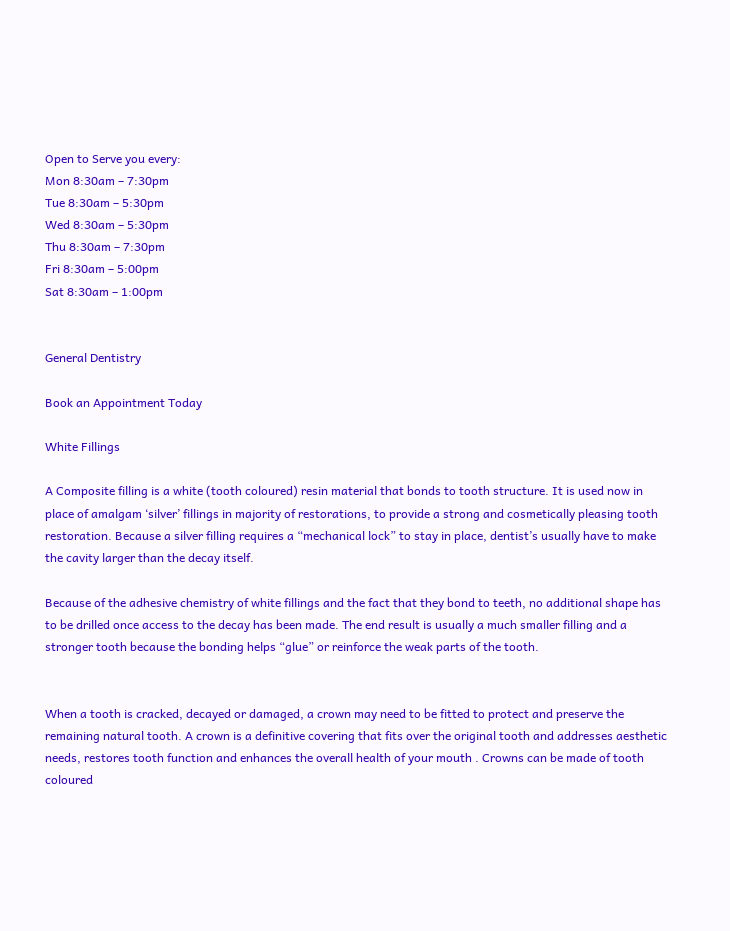Open to Serve you every:
Mon 8:30am – 7:30pm
Tue 8:30am – 5:30pm
Wed 8:30am – 5:30pm
Thu 8:30am – 7:30pm
Fri 8:30am – 5:00pm
Sat 8:30am – 1:00pm


General Dentistry

Book an Appointment Today

White Fillings

A Composite filling is a white (tooth coloured) resin material that bonds to tooth structure. It is used now in place of amalgam ‘silver’ fillings in majority of restorations, to provide a strong and cosmetically pleasing tooth restoration. Because a silver filling requires a “mechanical lock” to stay in place, dentist’s usually have to make the cavity larger than the decay itself.

Because of the adhesive chemistry of white fillings and the fact that they bond to teeth, no additional shape has to be drilled once access to the decay has been made. The end result is usually a much smaller filling and a stronger tooth because the bonding helps “glue” or reinforce the weak parts of the tooth.


When a tooth is cracked, decayed or damaged, a crown may need to be fitted to protect and preserve the remaining natural tooth. A crown is a definitive covering that fits over the original tooth and addresses aesthetic needs, restores tooth function and enhances the overall health of your mouth . Crowns can be made of tooth coloured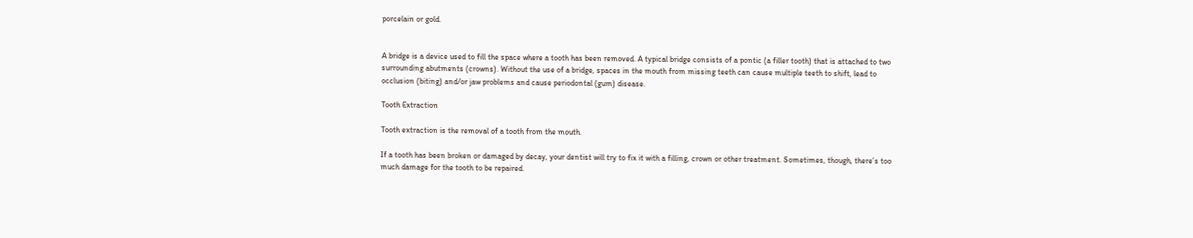porcelain or gold.


A bridge is a device used to fill the space where a tooth has been removed. A typical bridge consists of a pontic (a filler tooth) that is attached to two surrounding abutments (crowns). Without the use of a bridge, spaces in the mouth from missing teeth can cause multiple teeth to shift, lead to occlusion (biting) and/or jaw problems and cause periodontal (gum) disease.

Tooth Extraction

Tooth extraction is the removal of a tooth from the mouth.

If a tooth has been broken or damaged by decay, your dentist will try to fix it with a filling, crown or other treatment. Sometimes, though, there’s too much damage for the tooth to be repaired.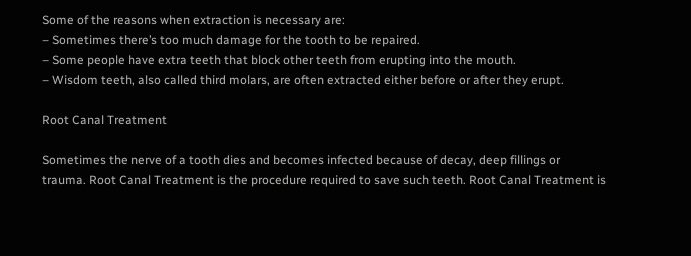Some of the reasons when extraction is necessary are:
– Sometimes there’s too much damage for the tooth to be repaired.
– Some people have extra teeth that block other teeth from erupting into the mouth.
– Wisdom teeth, also called third molars, are often extracted either before or after they erupt.

Root Canal Treatment

Sometimes the nerve of a tooth dies and becomes infected because of decay, deep fillings or trauma. Root Canal Treatment is the procedure required to save such teeth. Root Canal Treatment is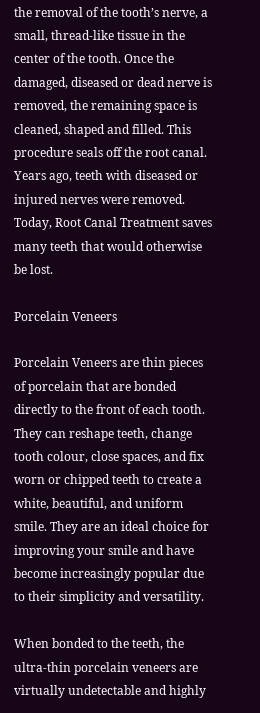the removal of the tooth’s nerve, a small, thread-like tissue in the center of the tooth. Once the damaged, diseased or dead nerve is removed, the remaining space is cleaned, shaped and filled. This procedure seals off the root canal. Years ago, teeth with diseased or injured nerves were removed. Today, Root Canal Treatment saves many teeth that would otherwise be lost.

Porcelain Veneers

Porcelain Veneers are thin pieces of porcelain that are bonded directly to the front of each tooth. They can reshape teeth, change tooth colour, close spaces, and fix worn or chipped teeth to create a white, beautiful, and uniform smile. They are an ideal choice for improving your smile and have become increasingly popular due to their simplicity and versatility.

When bonded to the teeth, the ultra-thin porcelain veneers are virtually undetectable and highly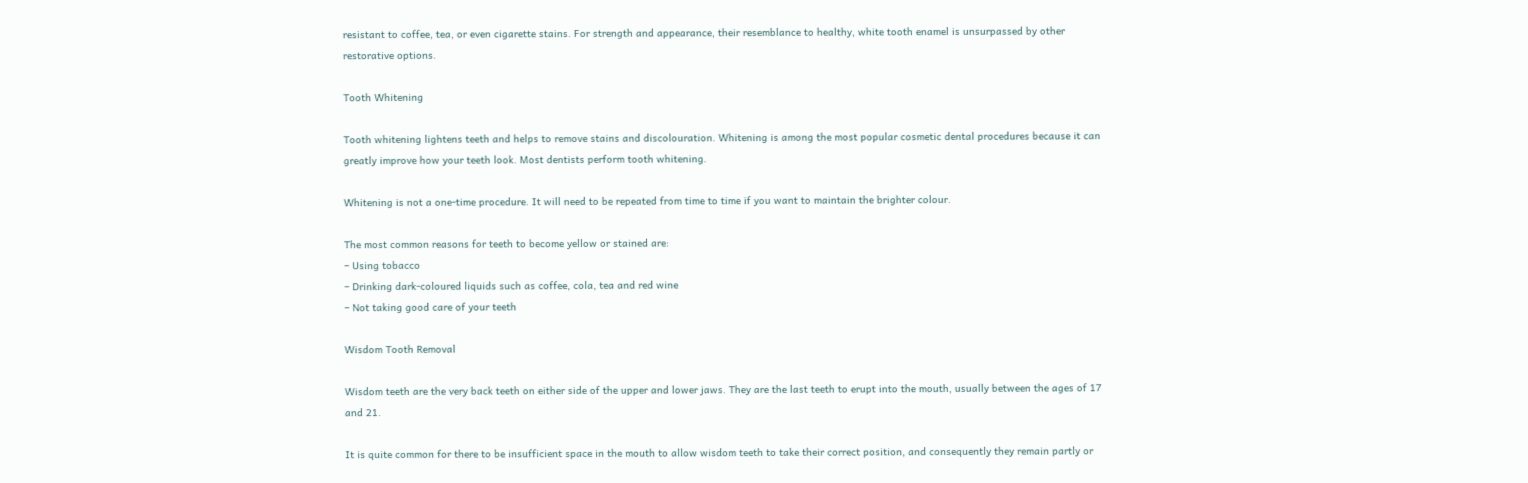resistant to coffee, tea, or even cigarette stains. For strength and appearance, their resemblance to healthy, white tooth enamel is unsurpassed by other restorative options.

Tooth Whitening

Tooth whitening lightens teeth and helps to remove stains and discolouration. Whitening is among the most popular cosmetic dental procedures because it can greatly improve how your teeth look. Most dentists perform tooth whitening.

Whitening is not a one-time procedure. It will need to be repeated from time to time if you want to maintain the brighter colour.

The most common reasons for teeth to become yellow or stained are:
– Using tobacco
– Drinking dark-coloured liquids such as coffee, cola, tea and red wine
– Not taking good care of your teeth

Wisdom Tooth Removal

Wisdom teeth are the very back teeth on either side of the upper and lower jaws. They are the last teeth to erupt into the mouth, usually between the ages of 17 and 21.

It is quite common for there to be insufficient space in the mouth to allow wisdom teeth to take their correct position, and consequently they remain partly or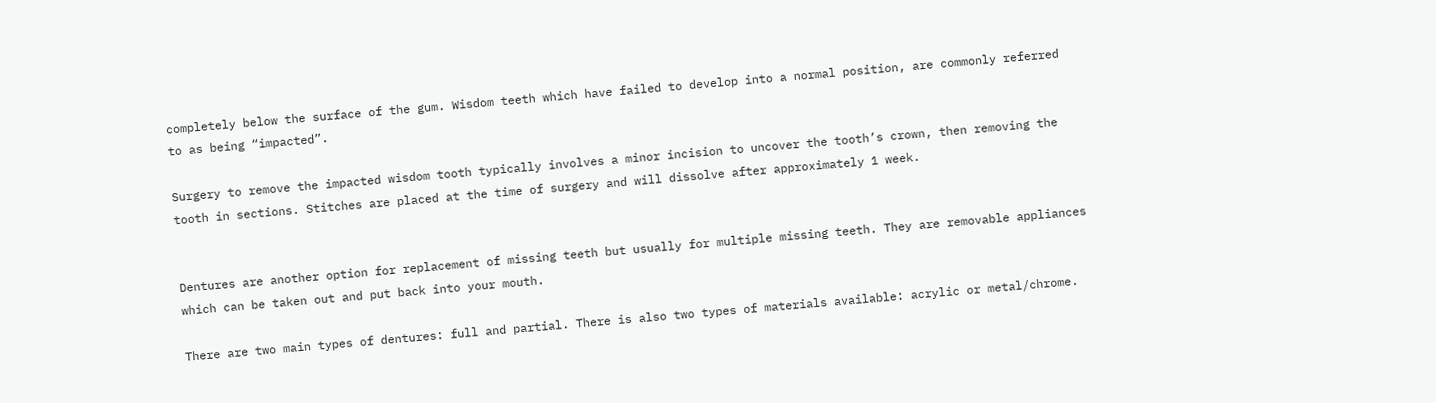completely below the surface of the gum. Wisdom teeth which have failed to develop into a normal position, are commonly referred to as being “impacted”.

Surgery to remove the impacted wisdom tooth typically involves a minor incision to uncover the tooth’s crown, then removing the tooth in sections. Stitches are placed at the time of surgery and will dissolve after approximately 1 week.


Dentures are another option for replacement of missing teeth but usually for multiple missing teeth. They are removable appliances which can be taken out and put back into your mouth.

There are two main types of dentures: full and partial. There is also two types of materials available: acrylic or metal/chrome.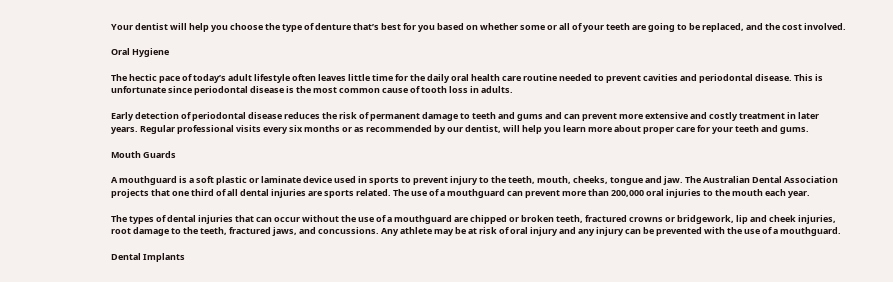Your dentist will help you choose the type of denture that’s best for you based on whether some or all of your teeth are going to be replaced, and the cost involved.

Oral Hygiene

The hectic pace of today’s adult lifestyle often leaves little time for the daily oral health care routine needed to prevent cavities and periodontal disease. This is unfortunate since periodontal disease is the most common cause of tooth loss in adults.

Early detection of periodontal disease reduces the risk of permanent damage to teeth and gums and can prevent more extensive and costly treatment in later years. Regular professional visits every six months or as recommended by our dentist, will help you learn more about proper care for your teeth and gums.

Mouth Guards

A mouthguard is a soft plastic or laminate device used in sports to prevent injury to the teeth, mouth, cheeks, tongue and jaw. The Australian Dental Association projects that one third of all dental injuries are sports related. The use of a mouthguard can prevent more than 200,000 oral injuries to the mouth each year.

The types of dental injuries that can occur without the use of a mouthguard are chipped or broken teeth, fractured crowns or bridgework, lip and cheek injuries, root damage to the teeth, fractured jaws, and concussions. Any athlete may be at risk of oral injury and any injury can be prevented with the use of a mouthguard.

Dental Implants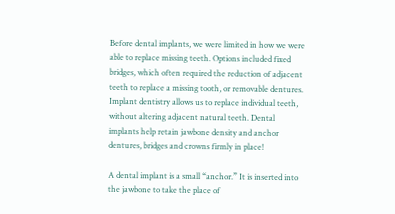Before dental implants, we were limited in how we were able to replace missing teeth. Options included fixed bridges, which often required the reduction of adjacent teeth to replace a missing tooth, or removable dentures. Implant dentistry allows us to replace individual teeth, without altering adjacent natural teeth. Dental implants help retain jawbone density and anchor dentures, bridges and crowns firmly in place!

A dental implant is a small “anchor.” It is inserted into the jawbone to take the place of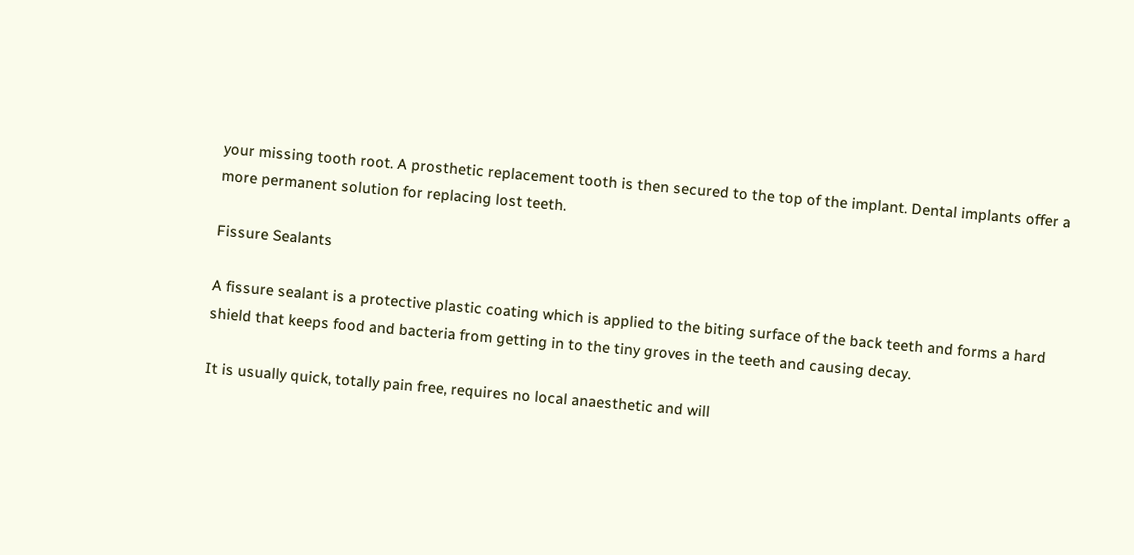your missing tooth root. A prosthetic replacement tooth is then secured to the top of the implant. Dental implants offer a more permanent solution for replacing lost teeth.

Fissure Sealants

A fissure sealant is a protective plastic coating which is applied to the biting surface of the back teeth and forms a hard shield that keeps food and bacteria from getting in to the tiny groves in the teeth and causing decay.

It is usually quick, totally pain free, requires no local anaesthetic and will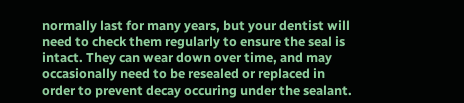normally last for many years, but your dentist will need to check them regularly to ensure the seal is intact. They can wear down over time, and may occasionally need to be resealed or replaced in order to prevent decay occuring under the sealant.